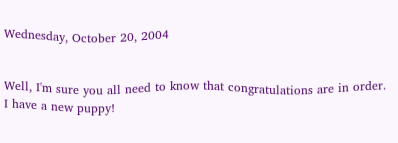Wednesday, October 20, 2004


Well, I'm sure you all need to know that congratulations are in order. I have a new puppy!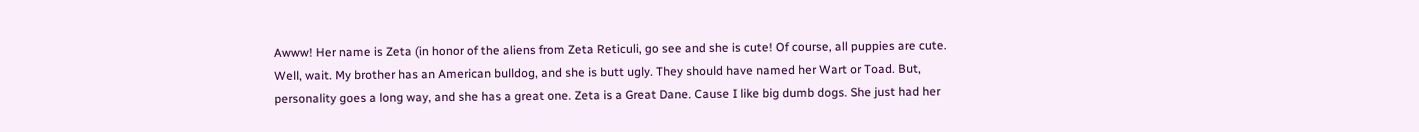Awww! Her name is Zeta (in honor of the aliens from Zeta Reticuli, go see and she is cute! Of course, all puppies are cute. Well, wait. My brother has an American bulldog, and she is butt ugly. They should have named her Wart or Toad. But, personality goes a long way, and she has a great one. Zeta is a Great Dane. Cause I like big dumb dogs. She just had her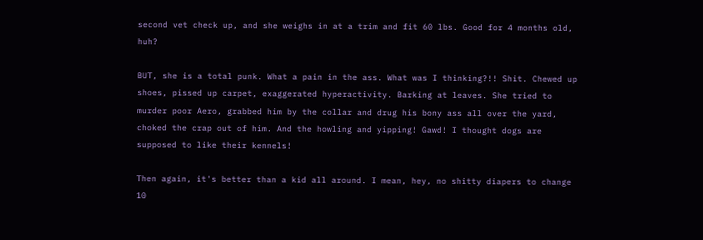second vet check up, and she weighs in at a trim and fit 60 lbs. Good for 4 months old, huh?

BUT, she is a total punk. What a pain in the ass. What was I thinking?!! Shit. Chewed up shoes, pissed up carpet, exaggerated hyperactivity. Barking at leaves. She tried to murder poor Aero, grabbed him by the collar and drug his bony ass all over the yard, choked the crap out of him. And the howling and yipping! Gawd! I thought dogs are supposed to like their kennels!

Then again, it's better than a kid all around. I mean, hey, no shitty diapers to change 10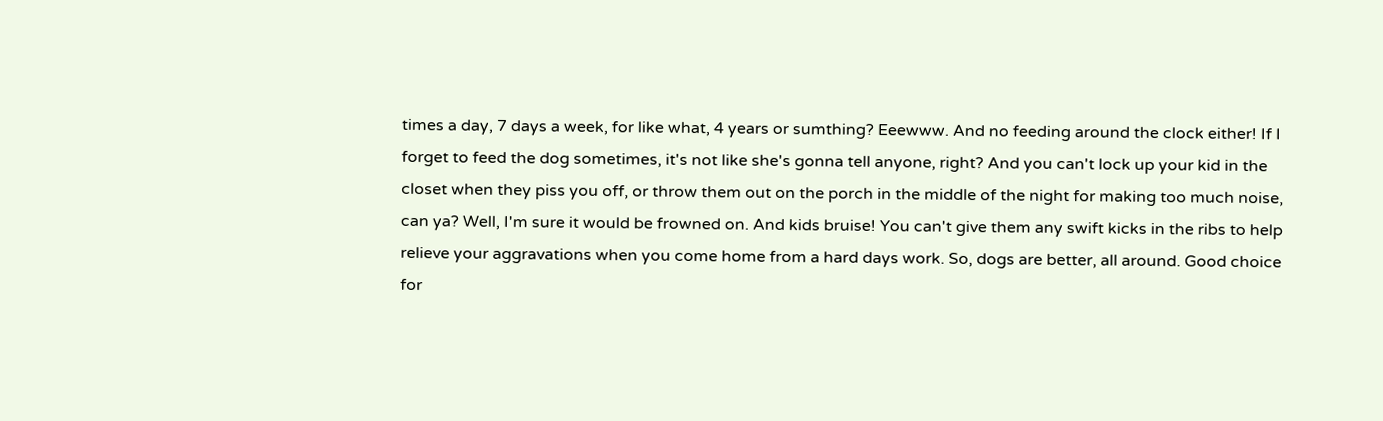times a day, 7 days a week, for like what, 4 years or sumthing? Eeewww. And no feeding around the clock either! If I forget to feed the dog sometimes, it's not like she's gonna tell anyone, right? And you can't lock up your kid in the closet when they piss you off, or throw them out on the porch in the middle of the night for making too much noise, can ya? Well, I'm sure it would be frowned on. And kids bruise! You can't give them any swift kicks in the ribs to help relieve your aggravations when you come home from a hard days work. So, dogs are better, all around. Good choice for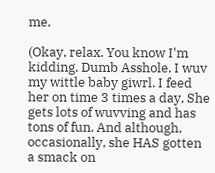me.

(Okay, relax. You know I'm kidding. Dumb Asshole. I wuv my wittle baby giwrl. I feed her on time 3 times a day, She gets lots of wuvving and has tons of fun. And although, occasionally, she HAS gotten a smack on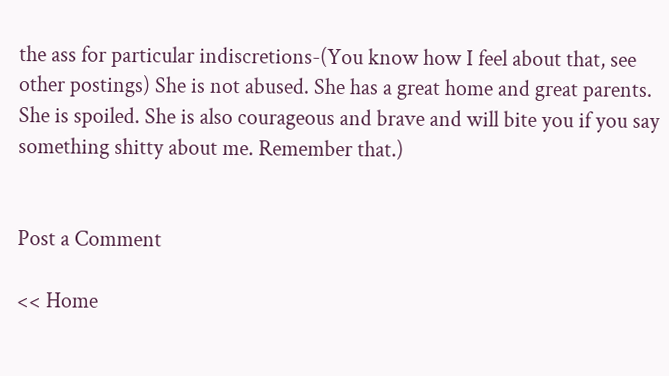the ass for particular indiscretions-(You know how I feel about that, see other postings) She is not abused. She has a great home and great parents. She is spoiled. She is also courageous and brave and will bite you if you say something shitty about me. Remember that.)


Post a Comment

<< Home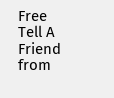Free Tell A Friend from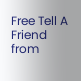Free Tell A Friend from